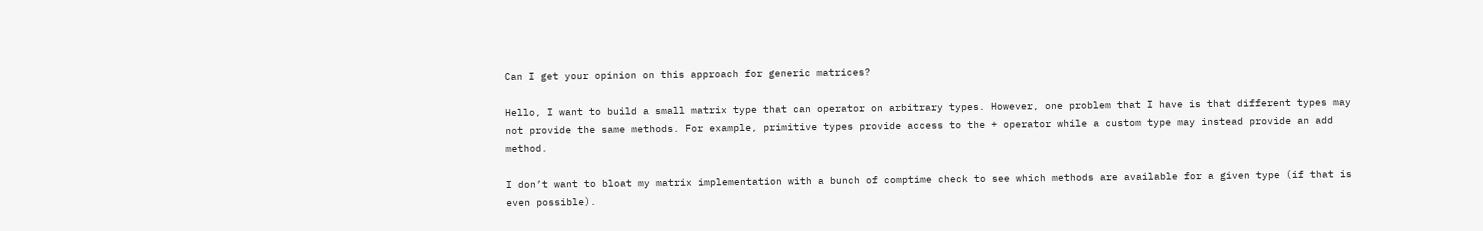Can I get your opinion on this approach for generic matrices?

Hello, I want to build a small matrix type that can operator on arbitrary types. However, one problem that I have is that different types may not provide the same methods. For example, primitive types provide access to the + operator while a custom type may instead provide an add method.

I don’t want to bloat my matrix implementation with a bunch of comptime check to see which methods are available for a given type (if that is even possible).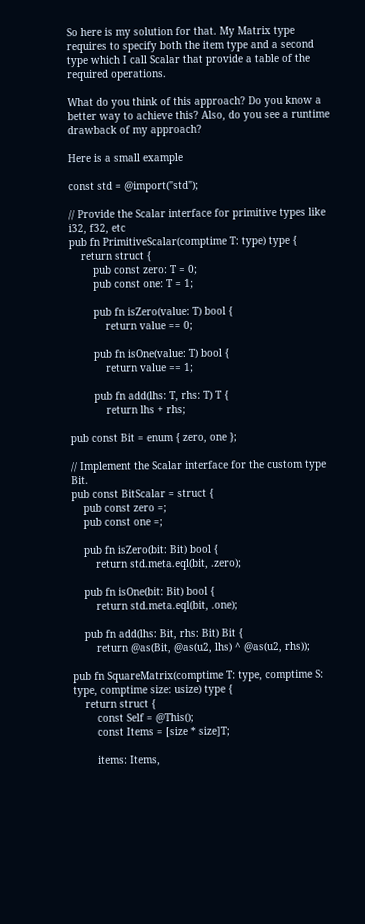So here is my solution for that. My Matrix type requires to specify both the item type and a second type which I call Scalar that provide a table of the required operations.

What do you think of this approach? Do you know a better way to achieve this? Also, do you see a runtime drawback of my approach?

Here is a small example

const std = @import("std");

// Provide the Scalar interface for primitive types like i32, f32, etc
pub fn PrimitiveScalar(comptime T: type) type {
    return struct {
        pub const zero: T = 0;
        pub const one: T = 1;

        pub fn isZero(value: T) bool {
            return value == 0;

        pub fn isOne(value: T) bool {
            return value == 1;

        pub fn add(lhs: T, rhs: T) T {
            return lhs + rhs;

pub const Bit = enum { zero, one };

// Implement the Scalar interface for the custom type Bit.
pub const BitScalar = struct {
    pub const zero =;
    pub const one =;

    pub fn isZero(bit: Bit) bool {
        return std.meta.eql(bit, .zero);

    pub fn isOne(bit: Bit) bool {
        return std.meta.eql(bit, .one);

    pub fn add(lhs: Bit, rhs: Bit) Bit {
        return @as(Bit, @as(u2, lhs) ^ @as(u2, rhs));

pub fn SquareMatrix(comptime T: type, comptime S: type, comptime size: usize) type {
    return struct {
        const Self = @This();
        const Items = [size * size]T;

        items: Items,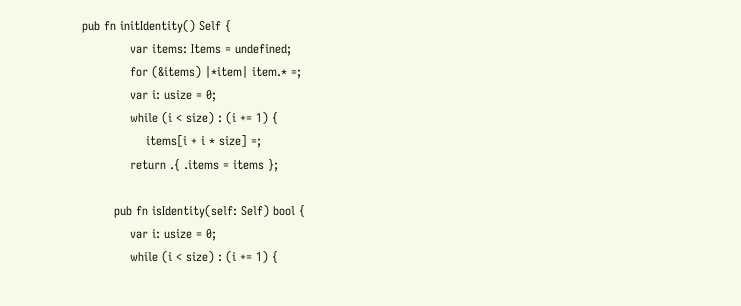pub fn initIdentity() Self {
            var items: Items = undefined;
            for (&items) |*item| item.* =;
            var i: usize = 0;
            while (i < size) : (i += 1) {
                items[i + i * size] =;
            return .{ .items = items };

        pub fn isIdentity(self: Self) bool {
            var i: usize = 0;
            while (i < size) : (i += 1) {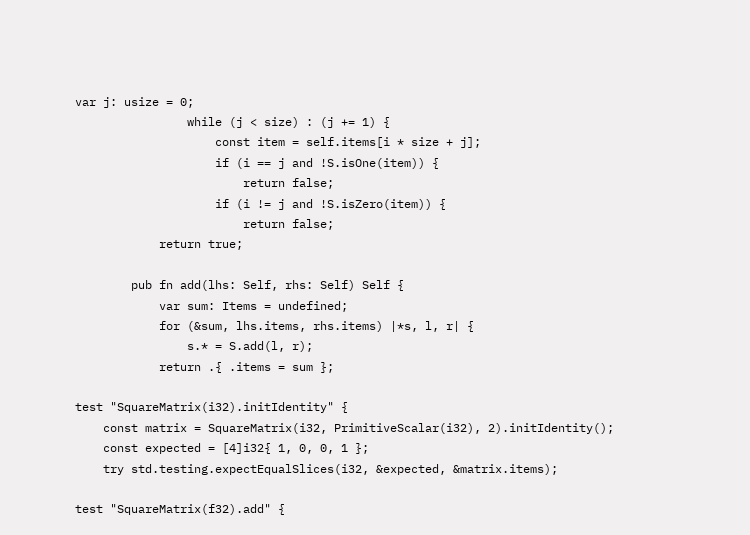var j: usize = 0;
                while (j < size) : (j += 1) {
                    const item = self.items[i * size + j];
                    if (i == j and !S.isOne(item)) {
                        return false;
                    if (i != j and !S.isZero(item)) {
                        return false;
            return true;

        pub fn add(lhs: Self, rhs: Self) Self {
            var sum: Items = undefined;
            for (&sum, lhs.items, rhs.items) |*s, l, r| {
                s.* = S.add(l, r);
            return .{ .items = sum };

test "SquareMatrix(i32).initIdentity" {
    const matrix = SquareMatrix(i32, PrimitiveScalar(i32), 2).initIdentity();
    const expected = [4]i32{ 1, 0, 0, 1 };
    try std.testing.expectEqualSlices(i32, &expected, &matrix.items);

test "SquareMatrix(f32).add" {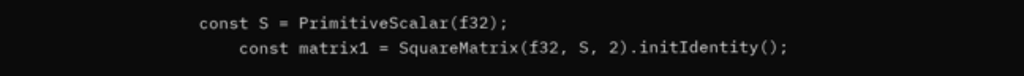const S = PrimitiveScalar(f32);
    const matrix1 = SquareMatrix(f32, S, 2).initIdentity();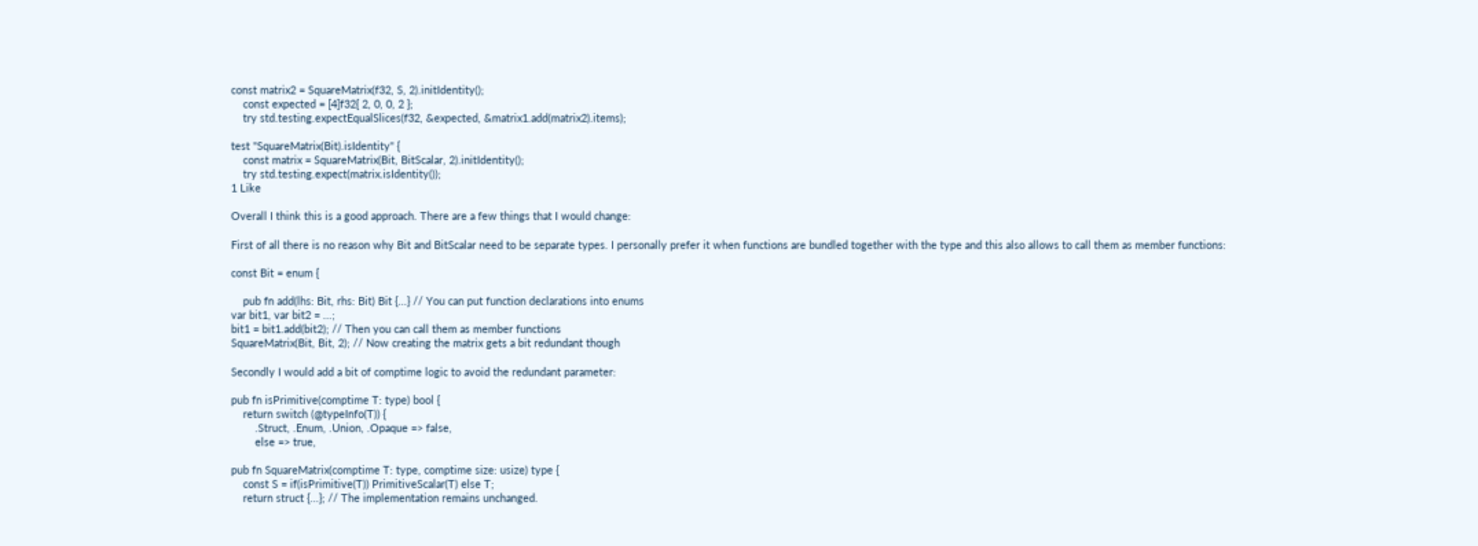const matrix2 = SquareMatrix(f32, S, 2).initIdentity();
    const expected = [4]f32{ 2, 0, 0, 2 };
    try std.testing.expectEqualSlices(f32, &expected, &matrix1.add(matrix2).items);

test "SquareMatrix(Bit).isIdentity" {
    const matrix = SquareMatrix(Bit, BitScalar, 2).initIdentity();
    try std.testing.expect(matrix.isIdentity());
1 Like

Overall I think this is a good approach. There are a few things that I would change:

First of all there is no reason why Bit and BitScalar need to be separate types. I personally prefer it when functions are bundled together with the type and this also allows to call them as member functions:

const Bit = enum {

    pub fn add(lhs: Bit, rhs: Bit) Bit {...} // You can put function declarations into enums
var bit1, var bit2 = ...;
bit1 = bit1.add(bit2); // Then you can call them as member functions
SquareMatrix(Bit, Bit, 2); // Now creating the matrix gets a bit redundant though

Secondly I would add a bit of comptime logic to avoid the redundant parameter:

pub fn isPrimitive(comptime T: type) bool {
    return switch (@typeInfo(T)) {
        .Struct, .Enum, .Union, .Opaque => false,
        else => true,

pub fn SquareMatrix(comptime T: type, comptime size: usize) type {
    const S = if(isPrimitive(T)) PrimitiveScalar(T) else T;
    return struct {...}; // The implementation remains unchanged.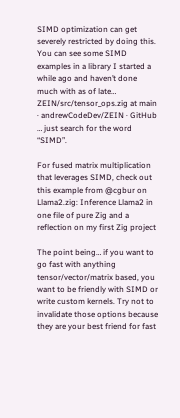SIMD optimization can get severely restricted by doing this. You can see some SIMD examples in a library I started a while ago and haven’t done much with as of late… ZEIN/src/tensor_ops.zig at main · andrewCodeDev/ZEIN · GitHub … just search for the word “SIMD”.

For fused matrix multiplication that leverages SIMD, check out this example from @cgbur on Llama2.zig: Inference Llama2 in one file of pure Zig and a reflection on my first Zig project

The point being… if you want to go fast with anything tensor/vector/matrix based, you want to be friendly with SIMD or write custom kernels. Try not to invalidate those options because they are your best friend for fast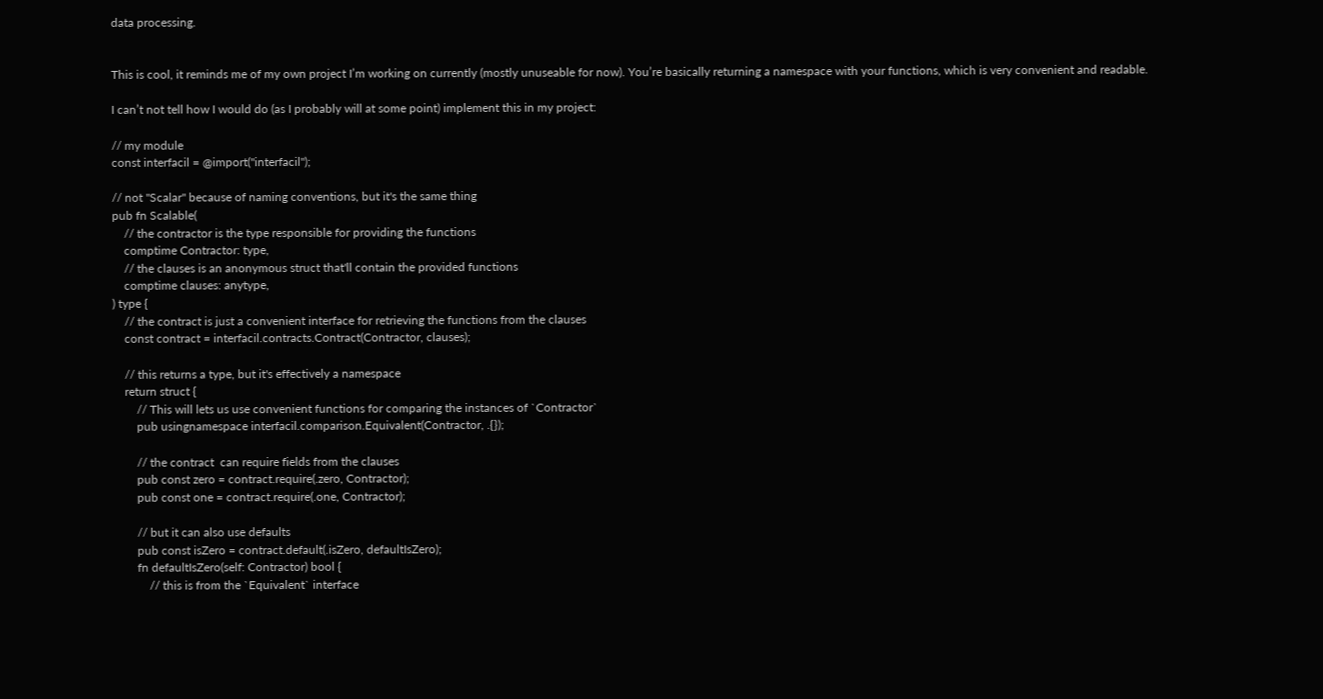data processing.


This is cool, it reminds me of my own project I’m working on currently (mostly unuseable for now). You’re basically returning a namespace with your functions, which is very convenient and readable.

I can’t not tell how I would do (as I probably will at some point) implement this in my project:

// my module
const interfacil = @import("interfacil");

// not "Scalar" because of naming conventions, but it's the same thing
pub fn Scalable(
    // the contractor is the type responsible for providing the functions
    comptime Contractor: type,
    // the clauses is an anonymous struct that'll contain the provided functions
    comptime clauses: anytype,
) type {
    // the contract is just a convenient interface for retrieving the functions from the clauses
    const contract = interfacil.contracts.Contract(Contractor, clauses);

    // this returns a type, but it's effectively a namespace
    return struct {
        // This will lets us use convenient functions for comparing the instances of `Contractor`
        pub usingnamespace interfacil.comparison.Equivalent(Contractor, .{});

        // the contract  can require fields from the clauses
        pub const zero = contract.require(.zero, Contractor);
        pub const one = contract.require(.one, Contractor);

        // but it can also use defaults
        pub const isZero = contract.default(.isZero, defaultIsZero);
        fn defaultIsZero(self: Contractor) bool {
            // this is from the `Equivalent` interface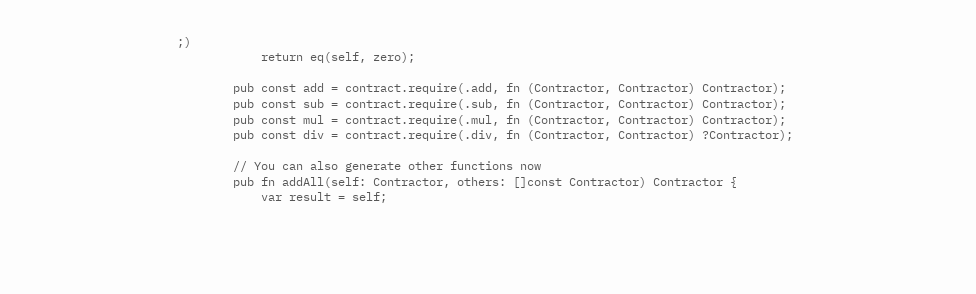;)
            return eq(self, zero);

        pub const add = contract.require(.add, fn (Contractor, Contractor) Contractor);
        pub const sub = contract.require(.sub, fn (Contractor, Contractor) Contractor);
        pub const mul = contract.require(.mul, fn (Contractor, Contractor) Contractor);
        pub const div = contract.require(.div, fn (Contractor, Contractor) ?Contractor);

        // You can also generate other functions now
        pub fn addAll(self: Contractor, others: []const Contractor) Contractor {
            var result = self;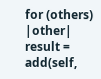for (others) |other| result = add(self,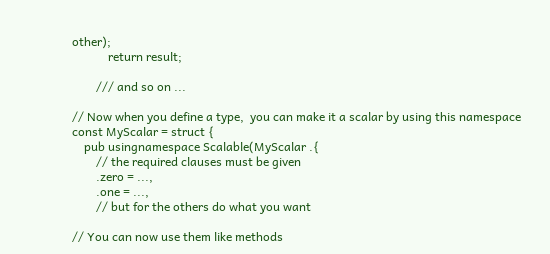other);
            return result;

        /// and so on ...

// Now when you define a type,  you can make it a scalar by using this namespace
const MyScalar = struct {
    pub usingnamespace Scalable(MyScalar .{
        // the required clauses must be given
        .zero = ...,
        .one = ...,
        // but for the others do what you want

// You can now use them like methods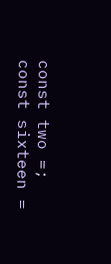const two =;
const sixteen =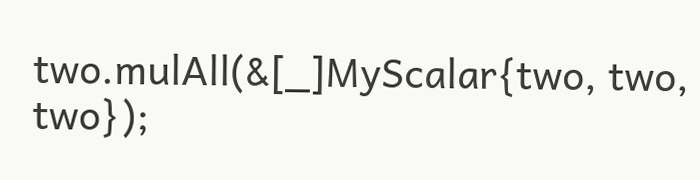two.mulAll(&[_]MyScalar{two, two, two});